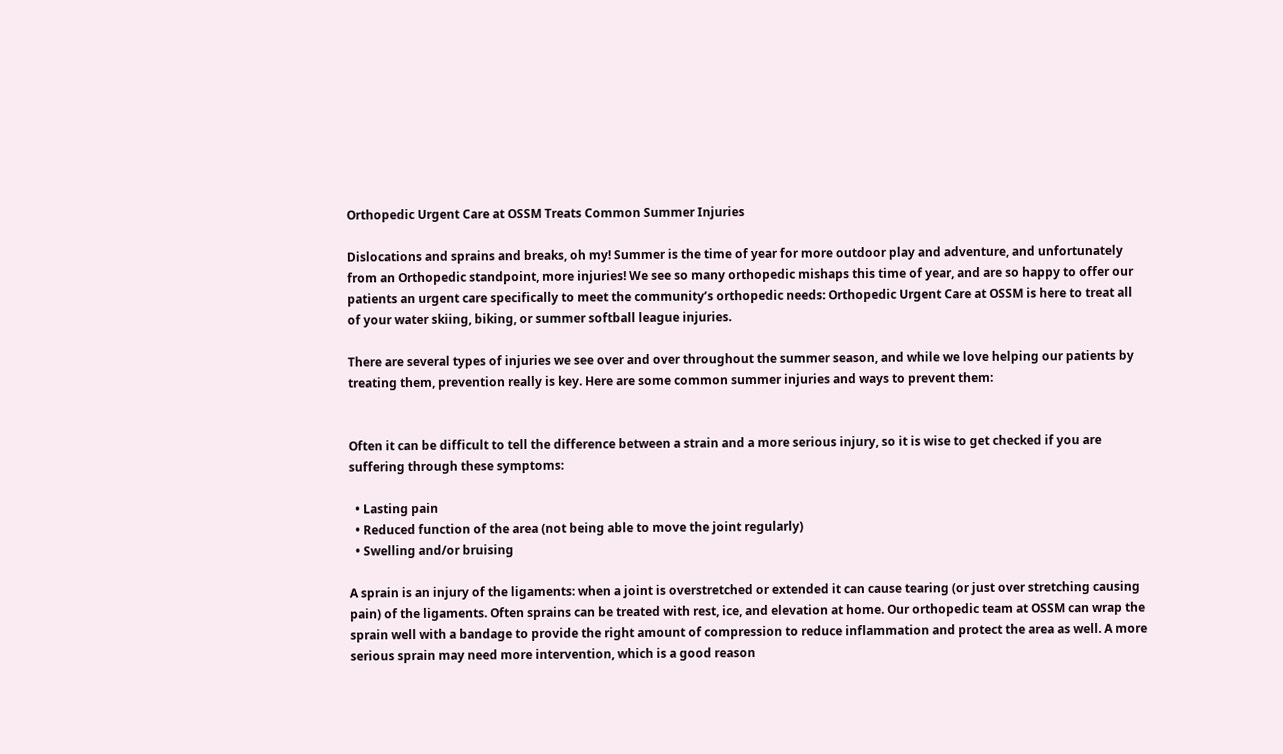Orthopedic Urgent Care at OSSM Treats Common Summer Injuries

Dislocations and sprains and breaks, oh my! Summer is the time of year for more outdoor play and adventure, and unfortunately from an Orthopedic standpoint, more injuries! We see so many orthopedic mishaps this time of year, and are so happy to offer our patients an urgent care specifically to meet the community’s orthopedic needs: Orthopedic Urgent Care at OSSM is here to treat all of your water skiing, biking, or summer softball league injuries.

There are several types of injuries we see over and over throughout the summer season, and while we love helping our patients by treating them, prevention really is key. Here are some common summer injuries and ways to prevent them:


Often it can be difficult to tell the difference between a strain and a more serious injury, so it is wise to get checked if you are suffering through these symptoms:

  • Lasting pain
  • Reduced function of the area (not being able to move the joint regularly)
  • Swelling and/or bruising

A sprain is an injury of the ligaments: when a joint is overstretched or extended it can cause tearing (or just over stretching causing pain) of the ligaments. Often sprains can be treated with rest, ice, and elevation at home. Our orthopedic team at OSSM can wrap the sprain well with a bandage to provide the right amount of compression to reduce inflammation and protect the area as well. A more serious sprain may need more intervention, which is a good reason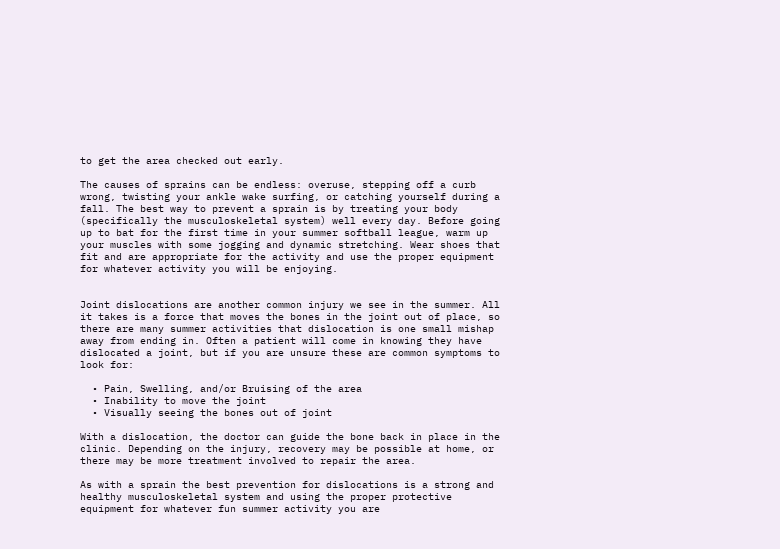to get the area checked out early.

The causes of sprains can be endless: overuse, stepping off a curb wrong, twisting your ankle wake surfing, or catching yourself during a fall. The best way to prevent a sprain is by treating your body (specifically the musculoskeletal system) well every day. Before going up to bat for the first time in your summer softball league, warm up your muscles with some jogging and dynamic stretching. Wear shoes that fit and are appropriate for the activity and use the proper equipment for whatever activity you will be enjoying.


Joint dislocations are another common injury we see in the summer. All it takes is a force that moves the bones in the joint out of place, so there are many summer activities that dislocation is one small mishap away from ending in. Often a patient will come in knowing they have dislocated a joint, but if you are unsure these are common symptoms to look for:

  • Pain, Swelling, and/or Bruising of the area
  • Inability to move the joint
  • Visually seeing the bones out of joint

With a dislocation, the doctor can guide the bone back in place in the clinic. Depending on the injury, recovery may be possible at home, or there may be more treatment involved to repair the area.

As with a sprain the best prevention for dislocations is a strong and healthy musculoskeletal system and using the proper protective equipment for whatever fun summer activity you are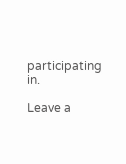participating in.

Leave a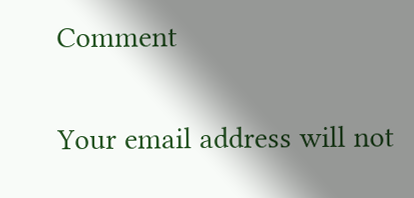Comment

Your email address will not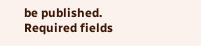be published. Required fields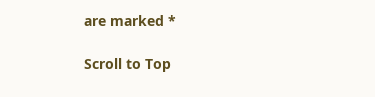are marked *

Scroll to Top